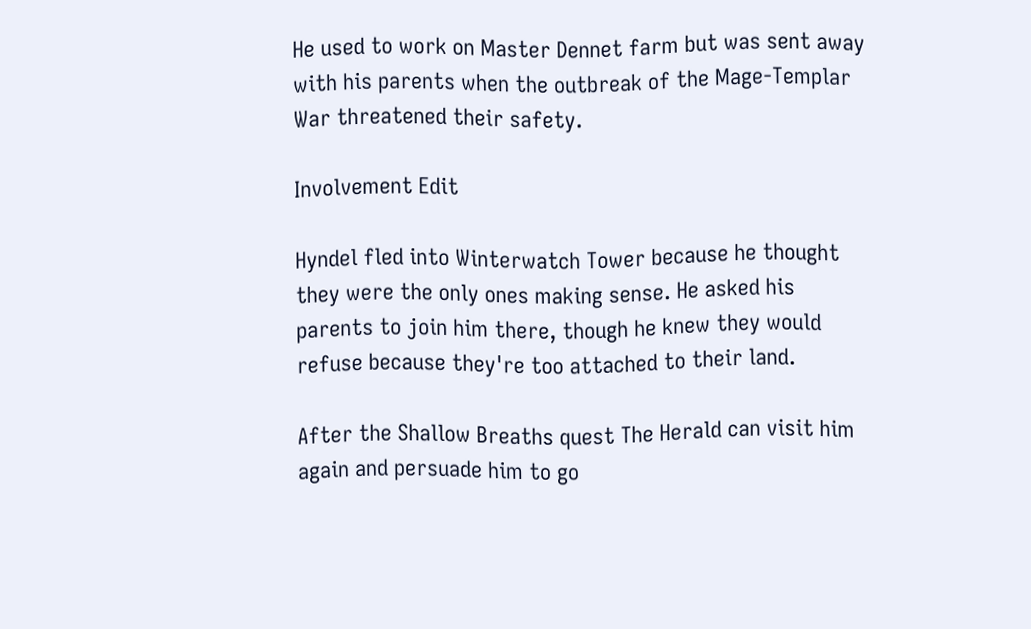He used to work on Master Dennet farm but was sent away with his parents when the outbreak of the Mage-Templar War threatened their safety.

Involvement Edit

Hyndel fled into Winterwatch Tower because he thought they were the only ones making sense. He asked his parents to join him there, though he knew they would refuse because they're too attached to their land.

After the Shallow Breaths quest The Herald can visit him again and persuade him to go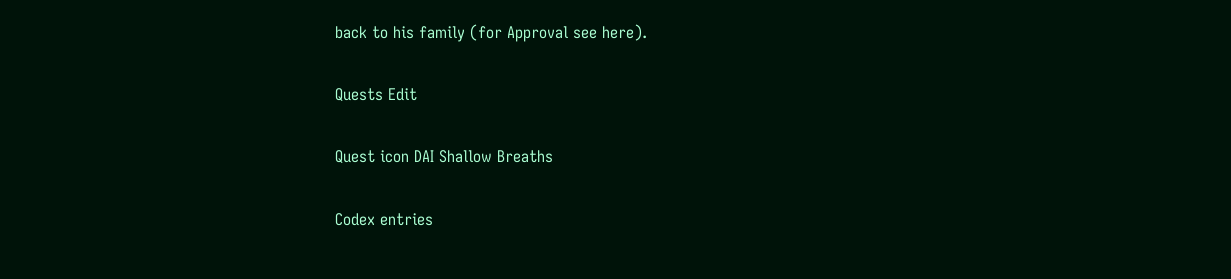back to his family (for Approval see here).

Quests Edit

Quest icon DAI Shallow Breaths

Codex entries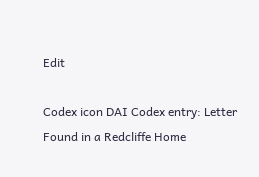Edit

Codex icon DAI Codex entry: Letter Found in a Redcliffe Home